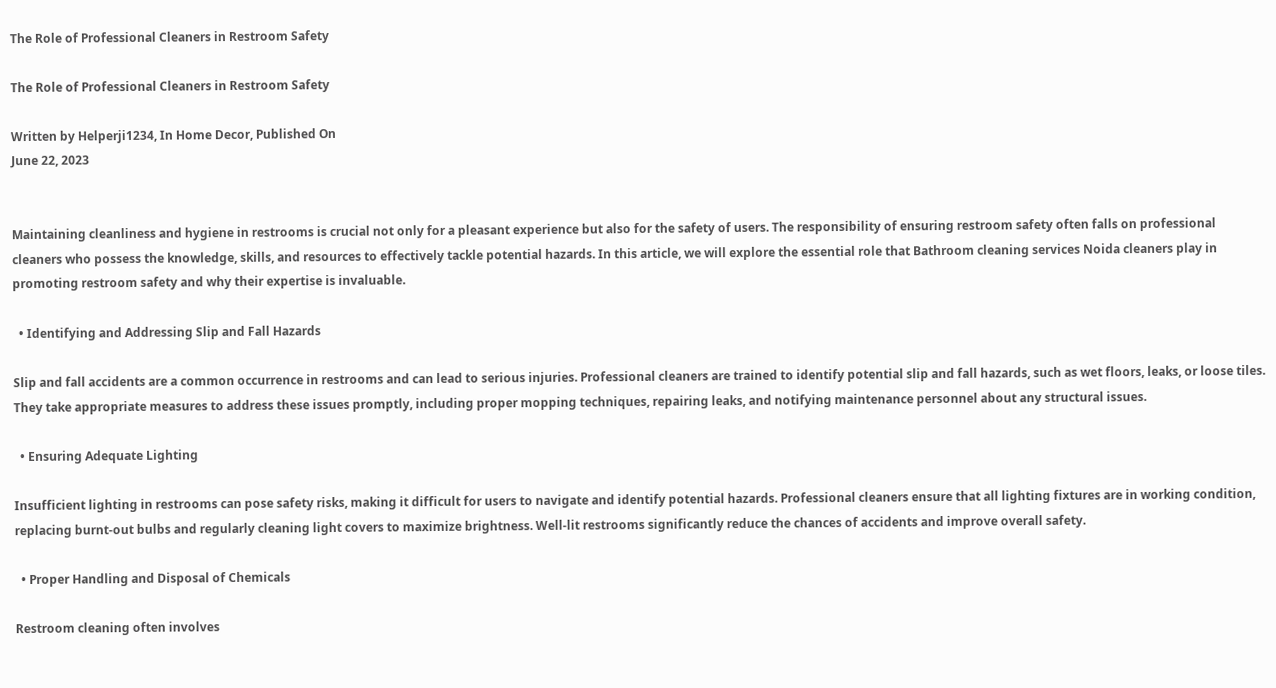The Role of Professional Cleaners in Restroom Safety

The Role of Professional Cleaners in Restroom Safety

Written by Helperji1234, In Home Decor, Published On
June 22, 2023


Maintaining cleanliness and hygiene in restrooms is crucial not only for a pleasant experience but also for the safety of users. The responsibility of ensuring restroom safety often falls on professional cleaners who possess the knowledge, skills, and resources to effectively tackle potential hazards. In this article, we will explore the essential role that Bathroom cleaning services Noida cleaners play in promoting restroom safety and why their expertise is invaluable.

  • Identifying and Addressing Slip and Fall Hazards

Slip and fall accidents are a common occurrence in restrooms and can lead to serious injuries. Professional cleaners are trained to identify potential slip and fall hazards, such as wet floors, leaks, or loose tiles. They take appropriate measures to address these issues promptly, including proper mopping techniques, repairing leaks, and notifying maintenance personnel about any structural issues.

  • Ensuring Adequate Lighting

Insufficient lighting in restrooms can pose safety risks, making it difficult for users to navigate and identify potential hazards. Professional cleaners ensure that all lighting fixtures are in working condition, replacing burnt-out bulbs and regularly cleaning light covers to maximize brightness. Well-lit restrooms significantly reduce the chances of accidents and improve overall safety.

  • Proper Handling and Disposal of Chemicals

Restroom cleaning often involves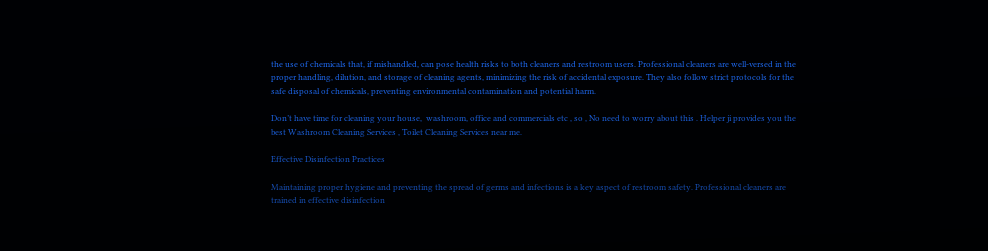the use of chemicals that, if mishandled, can pose health risks to both cleaners and restroom users. Professional cleaners are well-versed in the proper handling, dilution, and storage of cleaning agents, minimizing the risk of accidental exposure. They also follow strict protocols for the safe disposal of chemicals, preventing environmental contamination and potential harm.

Don’t have time for cleaning your house,  washroom, office and commercials etc , so , No need to worry about this . Helper ji provides you the best Washroom Cleaning Services , Toilet Cleaning Services near me.

Effective Disinfection Practices

Maintaining proper hygiene and preventing the spread of germs and infections is a key aspect of restroom safety. Professional cleaners are trained in effective disinfection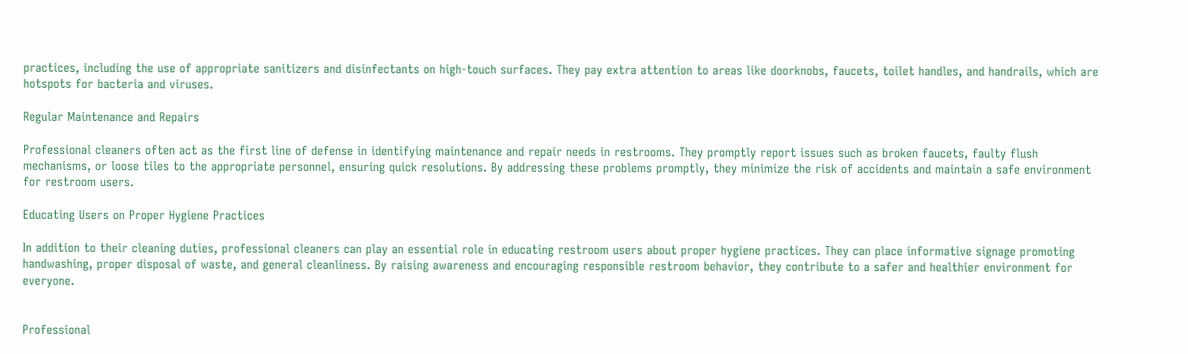practices, including the use of appropriate sanitizers and disinfectants on high-touch surfaces. They pay extra attention to areas like doorknobs, faucets, toilet handles, and handrails, which are hotspots for bacteria and viruses.

Regular Maintenance and Repairs

Professional cleaners often act as the first line of defense in identifying maintenance and repair needs in restrooms. They promptly report issues such as broken faucets, faulty flush mechanisms, or loose tiles to the appropriate personnel, ensuring quick resolutions. By addressing these problems promptly, they minimize the risk of accidents and maintain a safe environment for restroom users.

Educating Users on Proper Hygiene Practices

In addition to their cleaning duties, professional cleaners can play an essential role in educating restroom users about proper hygiene practices. They can place informative signage promoting handwashing, proper disposal of waste, and general cleanliness. By raising awareness and encouraging responsible restroom behavior, they contribute to a safer and healthier environment for everyone.


Professional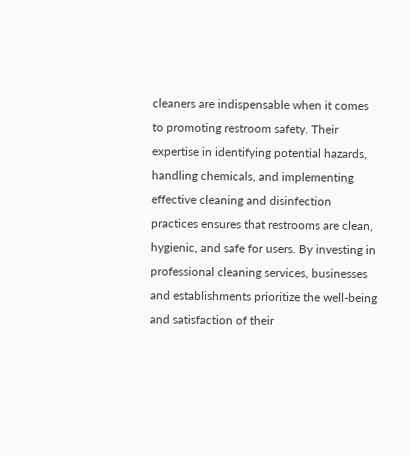cleaners are indispensable when it comes to promoting restroom safety. Their expertise in identifying potential hazards, handling chemicals, and implementing effective cleaning and disinfection practices ensures that restrooms are clean, hygienic, and safe for users. By investing in professional cleaning services, businesses and establishments prioritize the well-being and satisfaction of their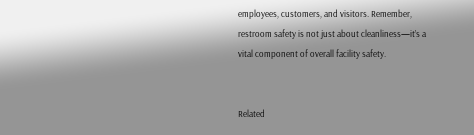employees, customers, and visitors. Remember, restroom safety is not just about cleanliness—it’s a vital component of overall facility safety.


Related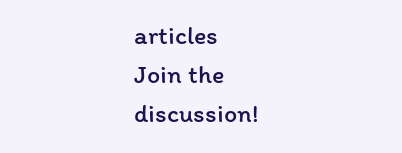articles
Join the discussion!